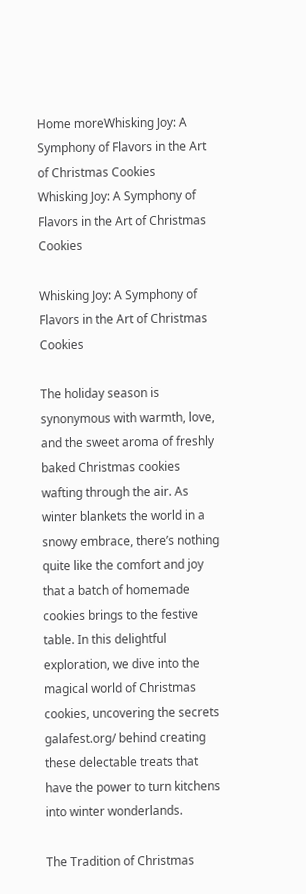Home moreWhisking Joy: A Symphony of Flavors in the Art of Christmas Cookies
Whisking Joy: A Symphony of Flavors in the Art of Christmas Cookies

Whisking Joy: A Symphony of Flavors in the Art of Christmas Cookies

The holiday season is synonymous with warmth, love, and the sweet aroma of freshly baked Christmas cookies wafting through the air. As winter blankets the world in a snowy embrace, there’s nothing quite like the comfort and joy that a batch of homemade cookies brings to the festive table. In this delightful exploration, we dive into the magical world of Christmas cookies, uncovering the secrets galafest.org/ behind creating these delectable treats that have the power to turn kitchens into winter wonderlands.

The Tradition of Christmas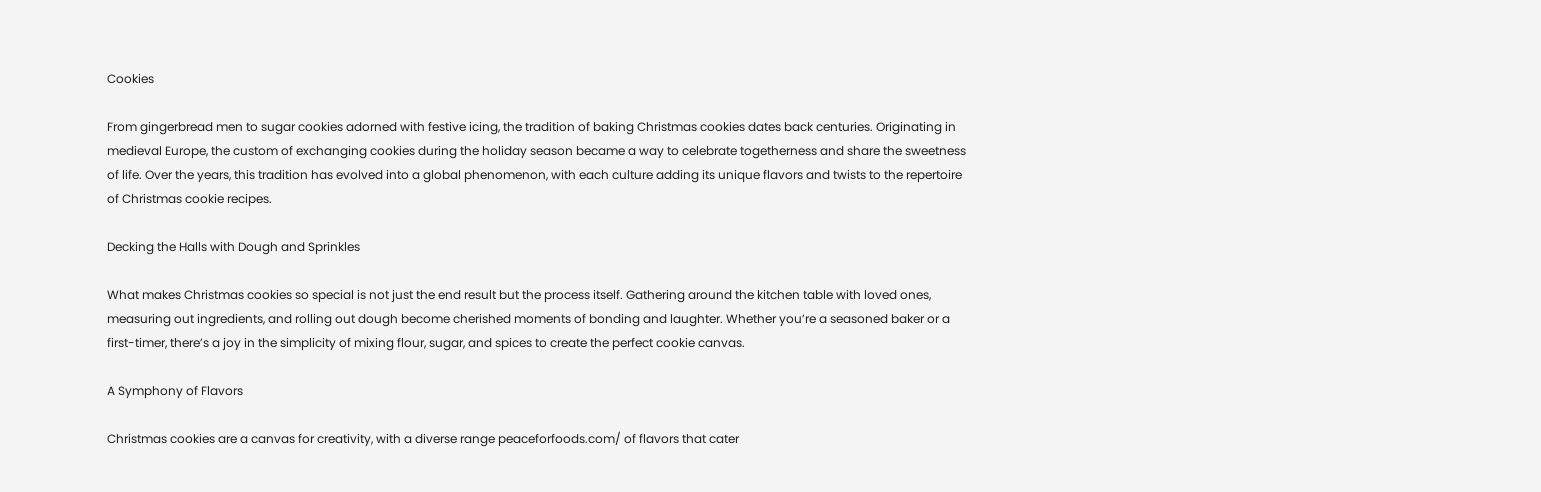Cookies

From gingerbread men to sugar cookies adorned with festive icing, the tradition of baking Christmas cookies dates back centuries. Originating in medieval Europe, the custom of exchanging cookies during the holiday season became a way to celebrate togetherness and share the sweetness of life. Over the years, this tradition has evolved into a global phenomenon, with each culture adding its unique flavors and twists to the repertoire of Christmas cookie recipes.

Decking the Halls with Dough and Sprinkles

What makes Christmas cookies so special is not just the end result but the process itself. Gathering around the kitchen table with loved ones, measuring out ingredients, and rolling out dough become cherished moments of bonding and laughter. Whether you’re a seasoned baker or a first-timer, there’s a joy in the simplicity of mixing flour, sugar, and spices to create the perfect cookie canvas.

A Symphony of Flavors

Christmas cookies are a canvas for creativity, with a diverse range peaceforfoods.com/ of flavors that cater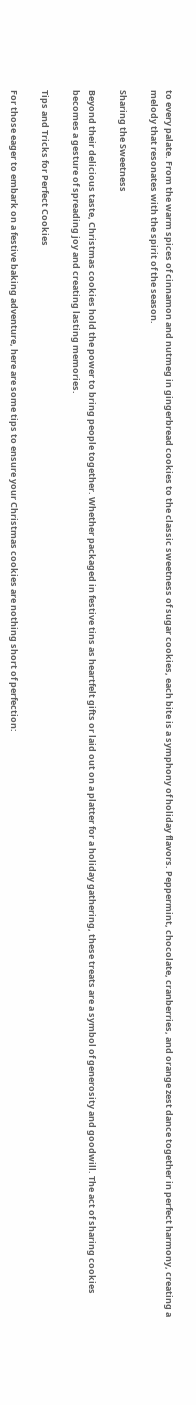to every palate. From the warm spices of cinnamon and nutmeg in gingerbread cookies to the classic sweetness of sugar cookies, each bite is a symphony of holiday flavors. Peppermint, chocolate, cranberries, and orange zest dance together in perfect harmony, creating a melody that resonates with the spirit of the season.

Sharing the Sweetness

Beyond their delicious taste, Christmas cookies hold the power to bring people together. Whether packaged in festive tins as heartfelt gifts or laid out on a platter for a holiday gathering, these treats are a symbol of generosity and goodwill. The act of sharing cookies becomes a gesture of spreading joy and creating lasting memories.

Tips and Tricks for Perfect Cookies

For those eager to embark on a festive baking adventure, here are some tips to ensure your Christmas cookies are nothing short of perfection: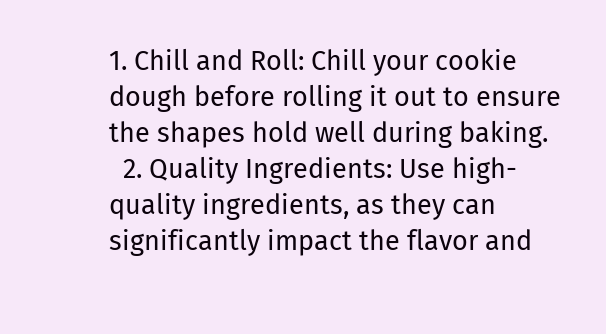1. Chill and Roll: Chill your cookie dough before rolling it out to ensure the shapes hold well during baking.
  2. Quality Ingredients: Use high-quality ingredients, as they can significantly impact the flavor and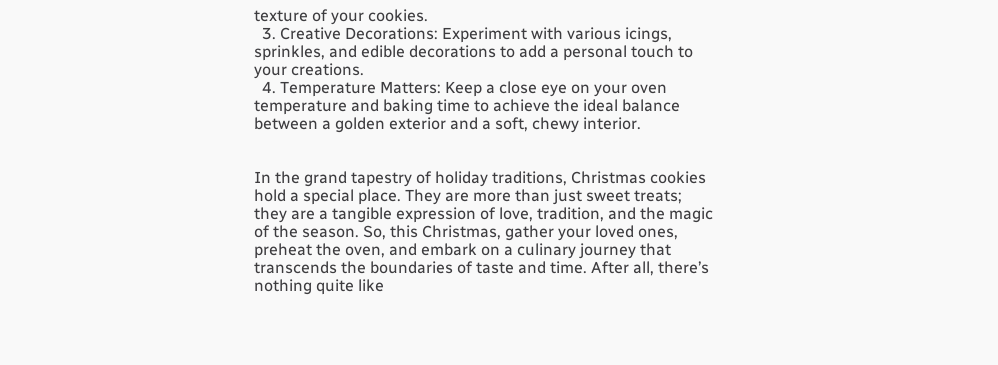texture of your cookies.
  3. Creative Decorations: Experiment with various icings, sprinkles, and edible decorations to add a personal touch to your creations.
  4. Temperature Matters: Keep a close eye on your oven temperature and baking time to achieve the ideal balance between a golden exterior and a soft, chewy interior.


In the grand tapestry of holiday traditions, Christmas cookies hold a special place. They are more than just sweet treats; they are a tangible expression of love, tradition, and the magic of the season. So, this Christmas, gather your loved ones, preheat the oven, and embark on a culinary journey that transcends the boundaries of taste and time. After all, there’s nothing quite like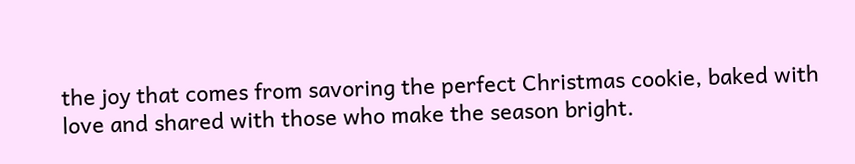the joy that comes from savoring the perfect Christmas cookie, baked with love and shared with those who make the season bright.